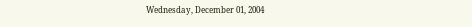Wednesday, December 01, 2004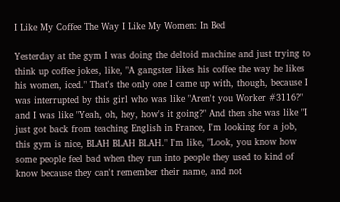I Like My Coffee The Way I Like My Women: In Bed

Yesterday at the gym I was doing the deltoid machine and just trying to think up coffee jokes, like, "A gangster likes his coffee the way he likes his women, iced." That's the only one I came up with, though, because I was interrupted by this girl who was like "Aren't you Worker #3116?" and I was like "Yeah, oh, hey, how's it going?" And then she was like "I just got back from teaching English in France, I'm looking for a job, this gym is nice, BLAH BLAH BLAH." I'm like, "Look, you know how some people feel bad when they run into people they used to kind of know because they can't remember their name, and not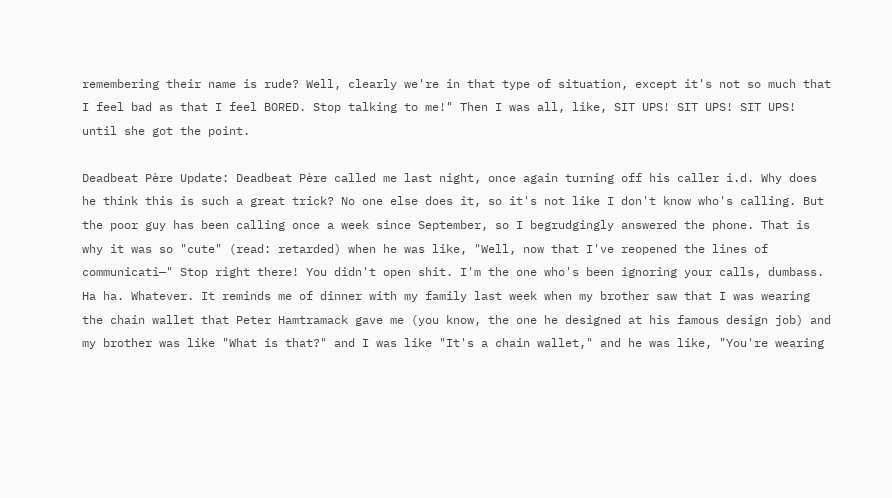remembering their name is rude? Well, clearly we're in that type of situation, except it's not so much that I feel bad as that I feel BORED. Stop talking to me!" Then I was all, like, SIT UPS! SIT UPS! SIT UPS! until she got the point.

Deadbeat Père Update: Deadbeat Père called me last night, once again turning off his caller i.d. Why does he think this is such a great trick? No one else does it, so it's not like I don't know who's calling. But the poor guy has been calling once a week since September, so I begrudgingly answered the phone. That is why it was so "cute" (read: retarded) when he was like, "Well, now that I've reopened the lines of communicati—" Stop right there! You didn't open shit. I'm the one who's been ignoring your calls, dumbass. Ha ha. Whatever. It reminds me of dinner with my family last week when my brother saw that I was wearing the chain wallet that Peter Hamtramack gave me (you know, the one he designed at his famous design job) and my brother was like "What is that?" and I was like "It's a chain wallet," and he was like, "You're wearing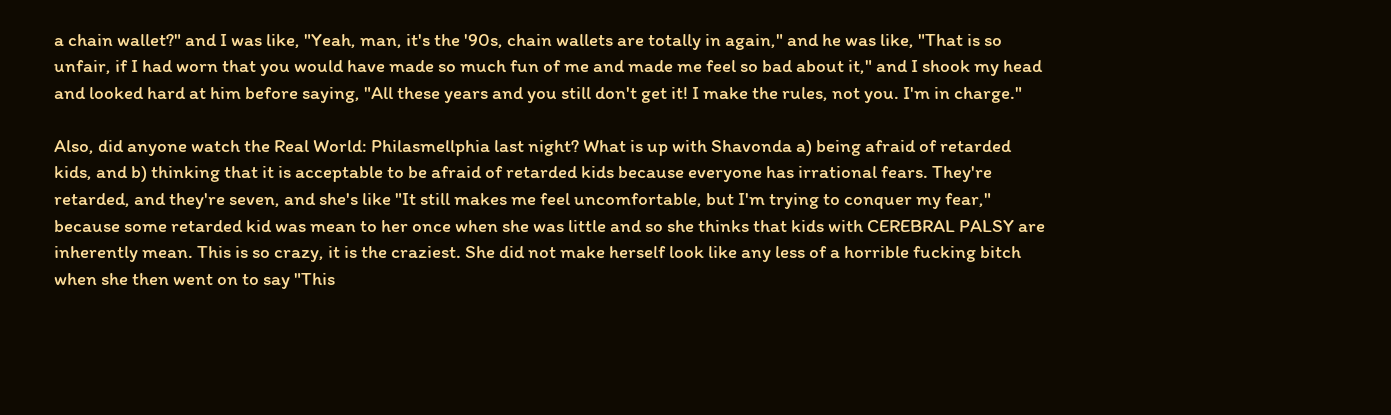a chain wallet?" and I was like, "Yeah, man, it's the '90s, chain wallets are totally in again," and he was like, "That is so unfair, if I had worn that you would have made so much fun of me and made me feel so bad about it," and I shook my head and looked hard at him before saying, "All these years and you still don't get it! I make the rules, not you. I'm in charge."

Also, did anyone watch the Real World: Philasmellphia last night? What is up with Shavonda a) being afraid of retarded kids, and b) thinking that it is acceptable to be afraid of retarded kids because everyone has irrational fears. They're retarded, and they're seven, and she's like "It still makes me feel uncomfortable, but I'm trying to conquer my fear," because some retarded kid was mean to her once when she was little and so she thinks that kids with CEREBRAL PALSY are inherently mean. This is so crazy, it is the craziest. She did not make herself look like any less of a horrible fucking bitch when she then went on to say "This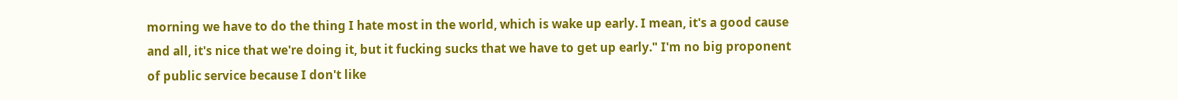morning we have to do the thing I hate most in the world, which is wake up early. I mean, it's a good cause and all, it's nice that we're doing it, but it fucking sucks that we have to get up early." I'm no big proponent of public service because I don't like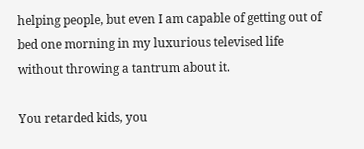helping people, but even I am capable of getting out of bed one morning in my luxurious televised life without throwing a tantrum about it.

You retarded kids, you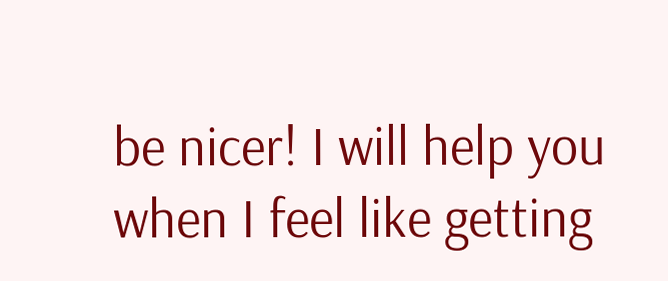be nicer! I will help you when I feel like getting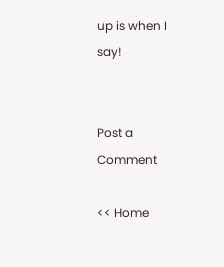up is when I say!


Post a Comment

<< Home